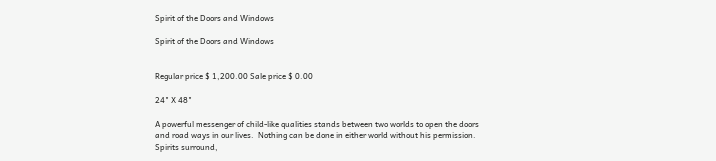Spirit of the Doors and Windows

Spirit of the Doors and Windows


Regular price $ 1,200.00 Sale price $ 0.00

24" X 48"

A powerful messenger of child-like qualities stands between two worlds to open the doors and road ways in our lives.  Nothing can be done in either world without his permission.  Spirits surround,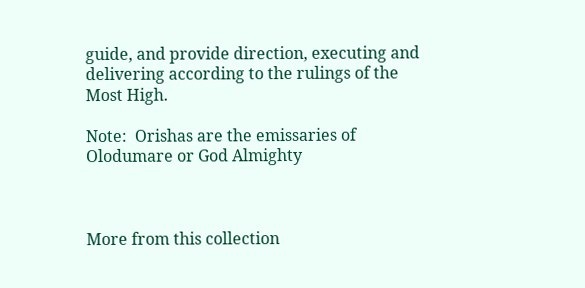guide, and provide direction, executing and delivering according to the rulings of the Most High.

Note:  Orishas are the emissaries of Olodumare or God Almighty



More from this collection